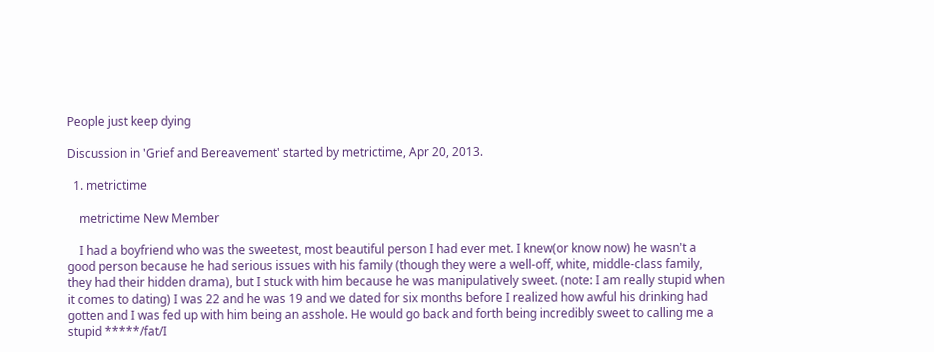People just keep dying

Discussion in 'Grief and Bereavement' started by metrictime, Apr 20, 2013.

  1. metrictime

    metrictime New Member

    I had a boyfriend who was the sweetest, most beautiful person I had ever met. I knew(or know now) he wasn't a good person because he had serious issues with his family (though they were a well-off, white, middle-class family, they had their hidden drama), but I stuck with him because he was manipulatively sweet. (note: I am really stupid when it comes to dating) I was 22 and he was 19 and we dated for six months before I realized how awful his drinking had gotten and I was fed up with him being an asshole. He would go back and forth being incredibly sweet to calling me a stupid *****/fat/I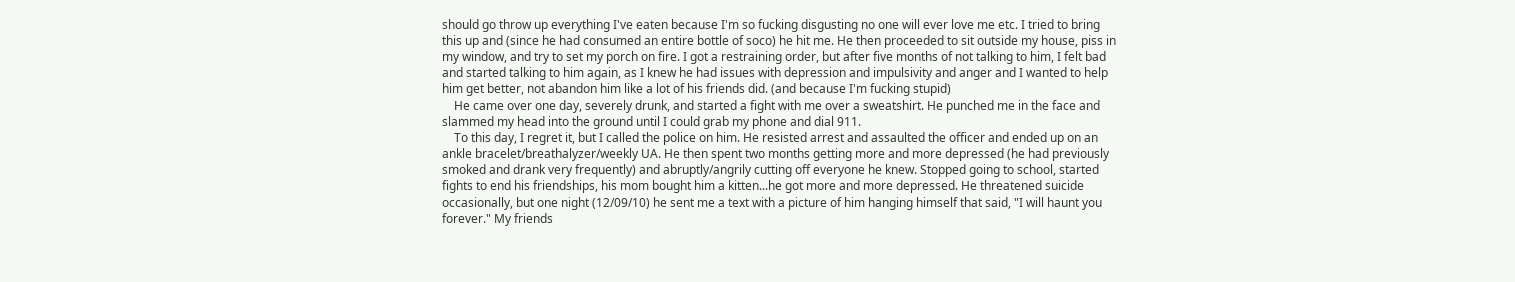should go throw up everything I've eaten because I'm so fucking disgusting no one will ever love me etc. I tried to bring this up and (since he had consumed an entire bottle of soco) he hit me. He then proceeded to sit outside my house, piss in my window, and try to set my porch on fire. I got a restraining order, but after five months of not talking to him, I felt bad and started talking to him again, as I knew he had issues with depression and impulsivity and anger and I wanted to help him get better, not abandon him like a lot of his friends did. (and because I'm fucking stupid)
    He came over one day, severely drunk, and started a fight with me over a sweatshirt. He punched me in the face and slammed my head into the ground until I could grab my phone and dial 911.
    To this day, I regret it, but I called the police on him. He resisted arrest and assaulted the officer and ended up on an ankle bracelet/breathalyzer/weekly UA. He then spent two months getting more and more depressed (he had previously smoked and drank very frequently) and abruptly/angrily cutting off everyone he knew. Stopped going to school, started fights to end his friendships, his mom bought him a kitten...he got more and more depressed. He threatened suicide occasionally, but one night (12/09/10) he sent me a text with a picture of him hanging himself that said, "I will haunt you forever." My friends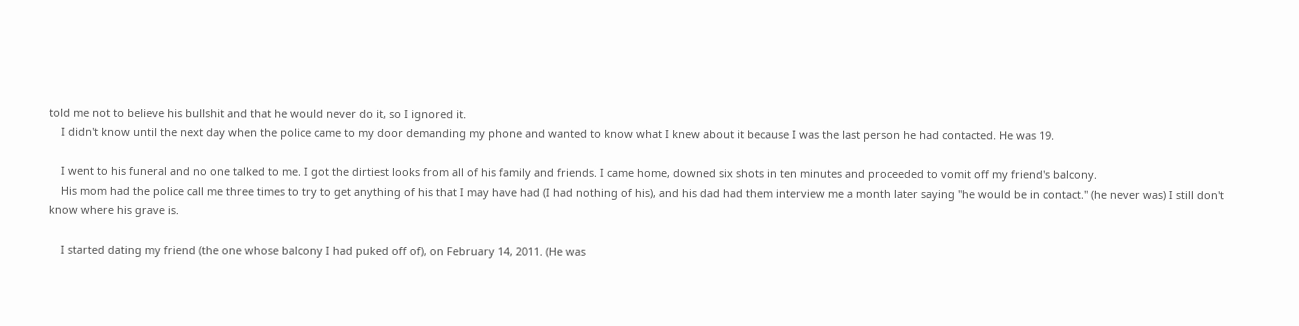told me not to believe his bullshit and that he would never do it, so I ignored it.
    I didn't know until the next day when the police came to my door demanding my phone and wanted to know what I knew about it because I was the last person he had contacted. He was 19.

    I went to his funeral and no one talked to me. I got the dirtiest looks from all of his family and friends. I came home, downed six shots in ten minutes and proceeded to vomit off my friend's balcony.
    His mom had the police call me three times to try to get anything of his that I may have had (I had nothing of his), and his dad had them interview me a month later saying "he would be in contact." (he never was) I still don't know where his grave is.

    I started dating my friend (the one whose balcony I had puked off of), on February 14, 2011. (He was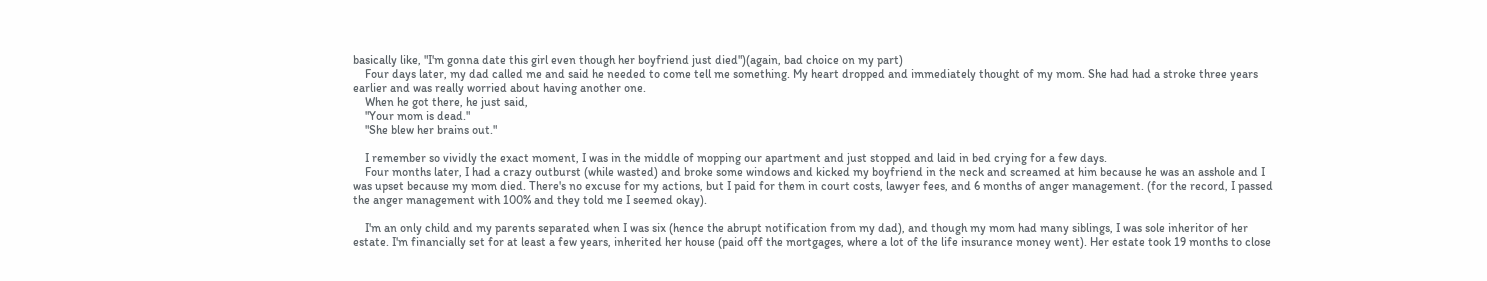basically like, "I'm gonna date this girl even though her boyfriend just died")(again, bad choice on my part)
    Four days later, my dad called me and said he needed to come tell me something. My heart dropped and immediately thought of my mom. She had had a stroke three years earlier and was really worried about having another one.
    When he got there, he just said,
    "Your mom is dead."
    "She blew her brains out."

    I remember so vividly the exact moment, I was in the middle of mopping our apartment and just stopped and laid in bed crying for a few days.
    Four months later, I had a crazy outburst (while wasted) and broke some windows and kicked my boyfriend in the neck and screamed at him because he was an asshole and I was upset because my mom died. There's no excuse for my actions, but I paid for them in court costs, lawyer fees, and 6 months of anger management. (for the record, I passed the anger management with 100% and they told me I seemed okay).

    I'm an only child and my parents separated when I was six (hence the abrupt notification from my dad), and though my mom had many siblings, I was sole inheritor of her estate. I'm financially set for at least a few years, inherited her house (paid off the mortgages, where a lot of the life insurance money went). Her estate took 19 months to close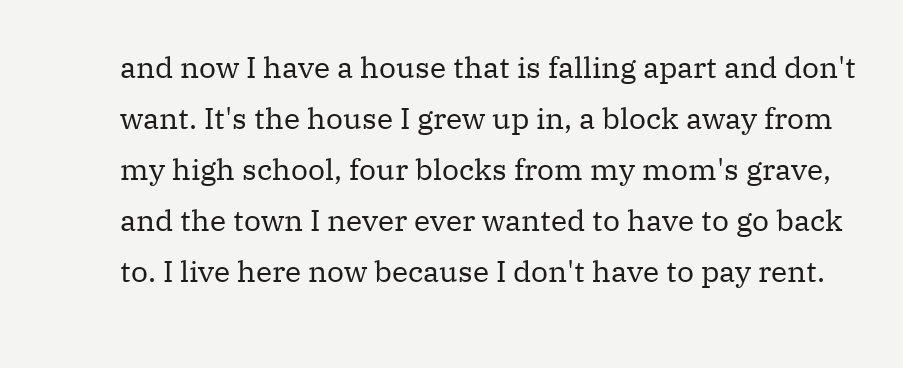and now I have a house that is falling apart and don't want. It's the house I grew up in, a block away from my high school, four blocks from my mom's grave, and the town I never ever wanted to have to go back to. I live here now because I don't have to pay rent.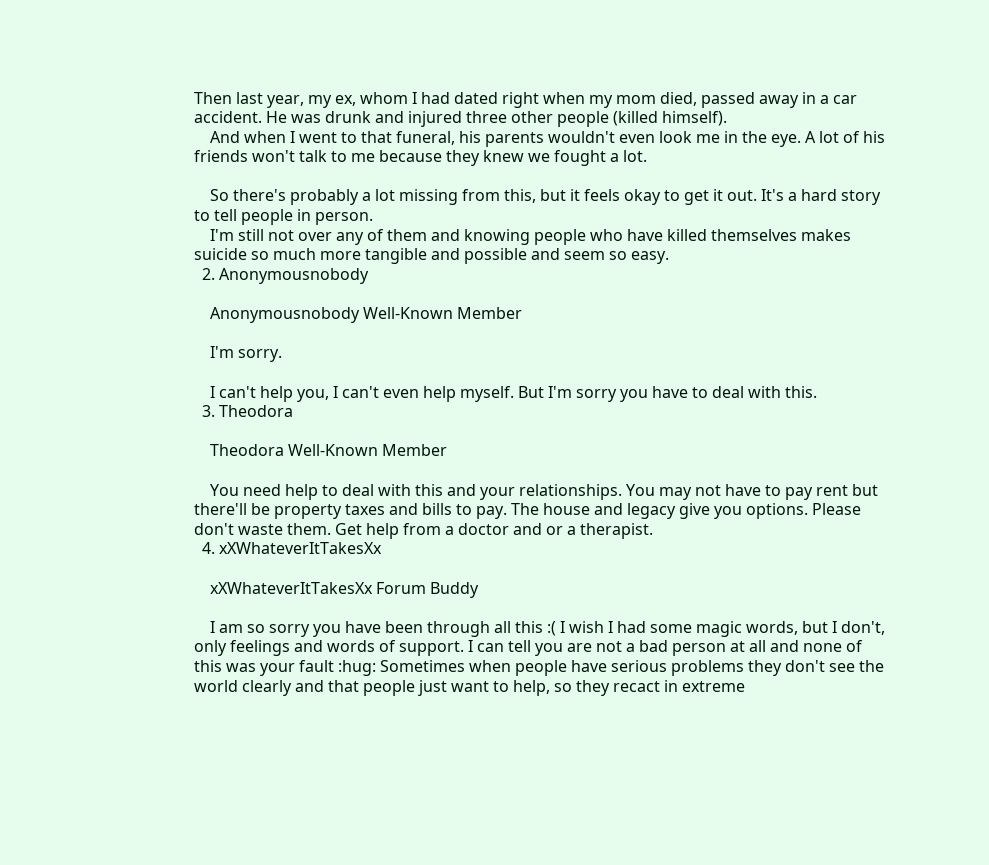Then last year, my ex, whom I had dated right when my mom died, passed away in a car accident. He was drunk and injured three other people (killed himself).
    And when I went to that funeral, his parents wouldn't even look me in the eye. A lot of his friends won't talk to me because they knew we fought a lot.

    So there's probably a lot missing from this, but it feels okay to get it out. It's a hard story to tell people in person.
    I'm still not over any of them and knowing people who have killed themselves makes suicide so much more tangible and possible and seem so easy.
  2. Anonymousnobody

    Anonymousnobody Well-Known Member

    I'm sorry.

    I can't help you, I can't even help myself. But I'm sorry you have to deal with this.
  3. Theodora

    Theodora Well-Known Member

    You need help to deal with this and your relationships. You may not have to pay rent but there'll be property taxes and bills to pay. The house and legacy give you options. Please don't waste them. Get help from a doctor and or a therapist.
  4. xXWhateverItTakesXx

    xXWhateverItTakesXx Forum Buddy

    I am so sorry you have been through all this :( I wish I had some magic words, but I don't, only feelings and words of support. I can tell you are not a bad person at all and none of this was your fault :hug: Sometimes when people have serious problems they don't see the world clearly and that people just want to help, so they recact in extreme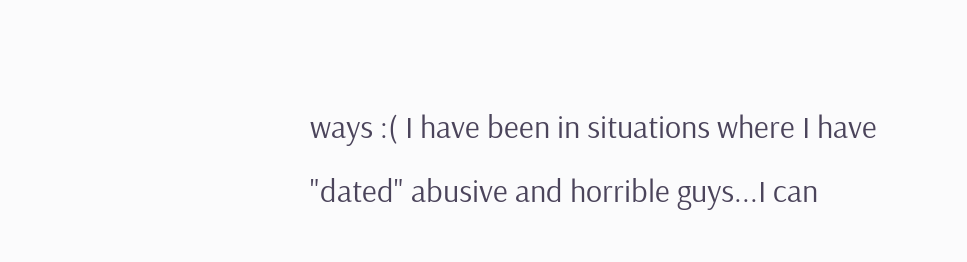ways :( I have been in situations where I have "dated" abusive and horrible guys...I can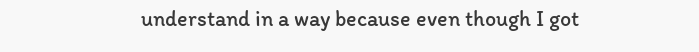understand in a way because even though I got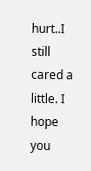hurt..I still cared a little. I hope you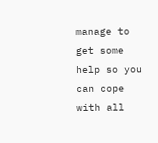manage to get some help so you can cope with all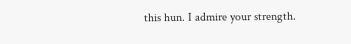this hun. I admire your strength.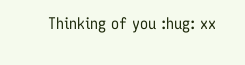Thinking of you :hug: xx